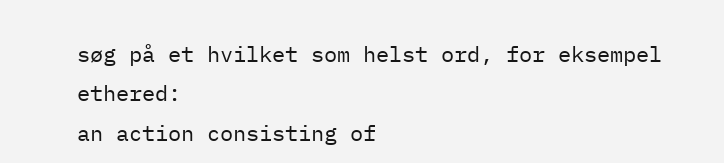søg på et hvilket som helst ord, for eksempel ethered:
an action consisting of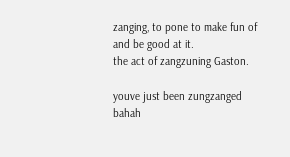zanging, to pone to make fun of and be good at it.
the act of zangzuning Gaston.

youve just been zungzanged bahah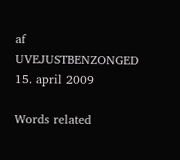af UVEJUSTBENZONGED 15. april 2009

Words related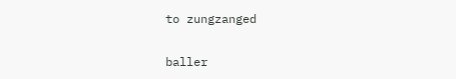to zungzanged

baller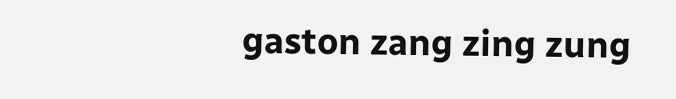gaston zang zing zung